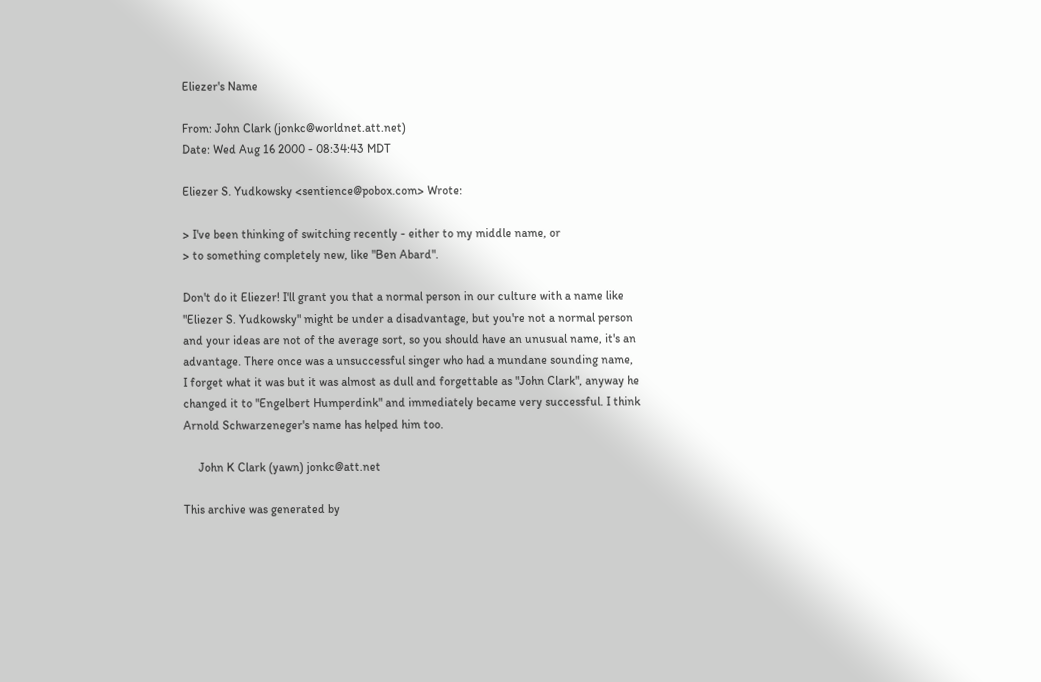Eliezer's Name

From: John Clark (jonkc@worldnet.att.net)
Date: Wed Aug 16 2000 - 08:34:43 MDT

Eliezer S. Yudkowsky <sentience@pobox.com> Wrote:

> I've been thinking of switching recently - either to my middle name, or
> to something completely new, like "Ben Abard".

Don't do it Eliezer! I'll grant you that a normal person in our culture with a name like
"Eliezer S. Yudkowsky" might be under a disadvantage, but you're not a normal person
and your ideas are not of the average sort, so you should have an unusual name, it's an
advantage. There once was a unsuccessful singer who had a mundane sounding name,
I forget what it was but it was almost as dull and forgettable as "John Clark", anyway he
changed it to "Engelbert Humperdink" and immediately became very successful. I think
Arnold Schwarzeneger's name has helped him too.

     John K Clark (yawn) jonkc@att.net

This archive was generated by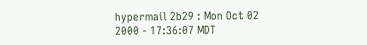hypermail 2b29 : Mon Oct 02 2000 - 17:36:07 MDT